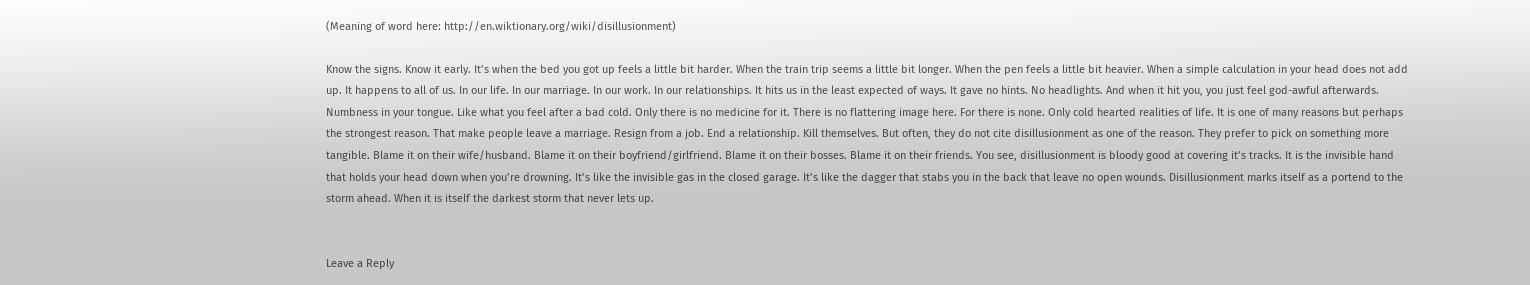(Meaning of word here: http://en.wiktionary.org/wiki/disillusionment)

Know the signs. Know it early. It’s when the bed you got up feels a little bit harder. When the train trip seems a little bit longer. When the pen feels a little bit heavier. When a simple calculation in your head does not add up. It happens to all of us. In our life. In our marriage. In our work. In our relationships. It hits us in the least expected of ways. It gave no hints. No headlights. And when it hit you, you just feel god-awful afterwards. Numbness in your tongue. Like what you feel after a bad cold. Only there is no medicine for it. There is no flattering image here. For there is none. Only cold hearted realities of life. It is one of many reasons but perhaps the strongest reason. That make people leave a marriage. Resign from a job. End a relationship. Kill themselves. But often, they do not cite disillusionment as one of the reason. They prefer to pick on something more tangible. Blame it on their wife/husband. Blame it on their boyfriend/girlfriend. Blame it on their bosses. Blame it on their friends. You see, disillusionment is bloody good at covering it’s tracks. It is the invisible hand that holds your head down when you’re drowning. It’s like the invisible gas in the closed garage. It’s like the dagger that stabs you in the back that leave no open wounds. Disillusionment marks itself as a portend to the storm ahead. When it is itself the darkest storm that never lets up.


Leave a Reply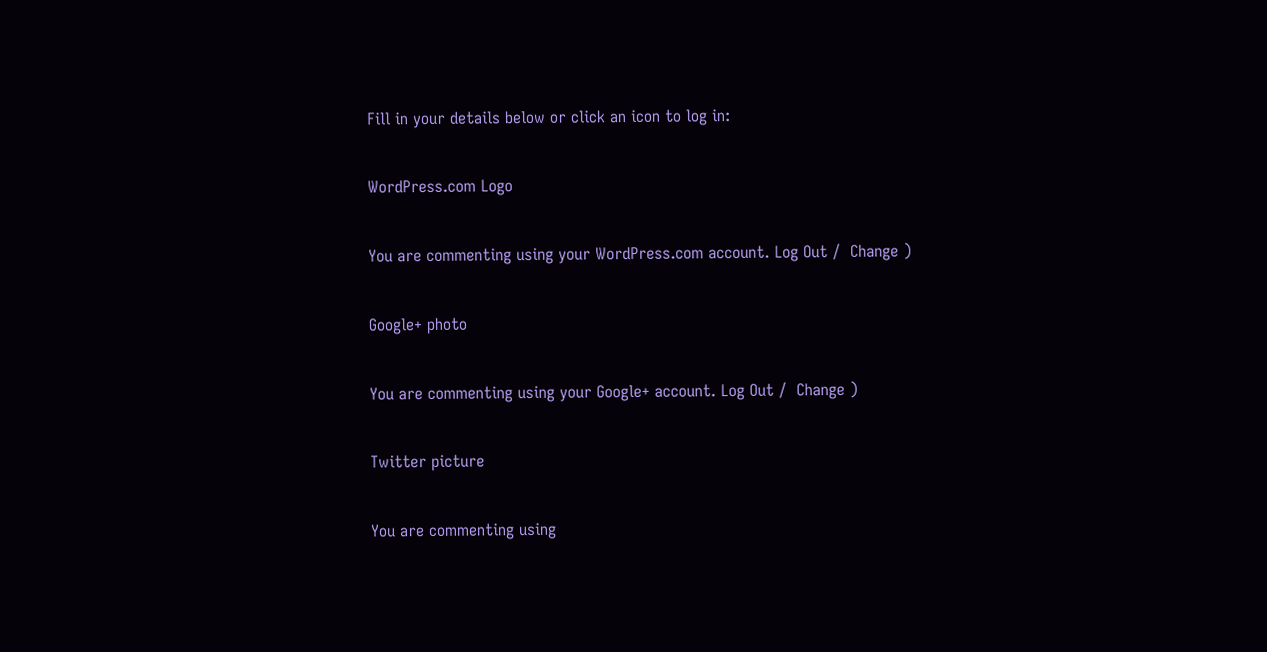Fill in your details below or click an icon to log in:

WordPress.com Logo

You are commenting using your WordPress.com account. Log Out /  Change )

Google+ photo

You are commenting using your Google+ account. Log Out /  Change )

Twitter picture

You are commenting using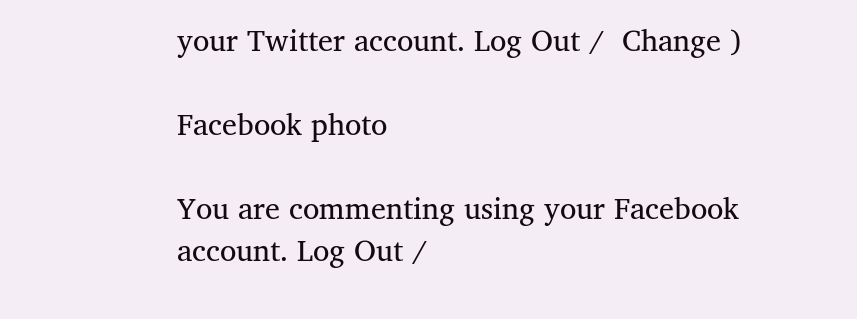your Twitter account. Log Out /  Change )

Facebook photo

You are commenting using your Facebook account. Log Out /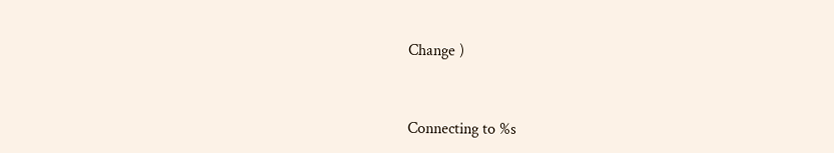Change )


Connecting to %s